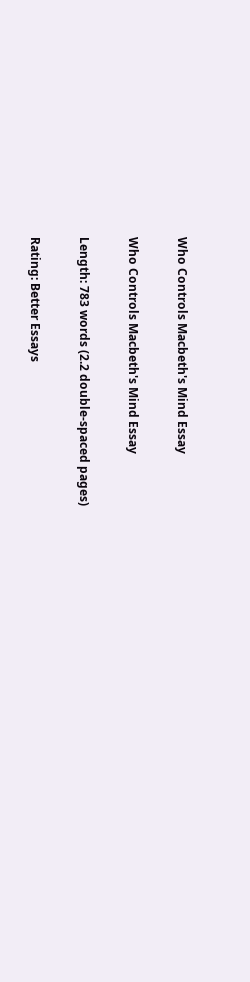Who Controls Macbeth's Mind Essay

Who Controls Macbeth's Mind Essay

Length: 783 words (2.2 double-spaced pages)

Rating: Better Essays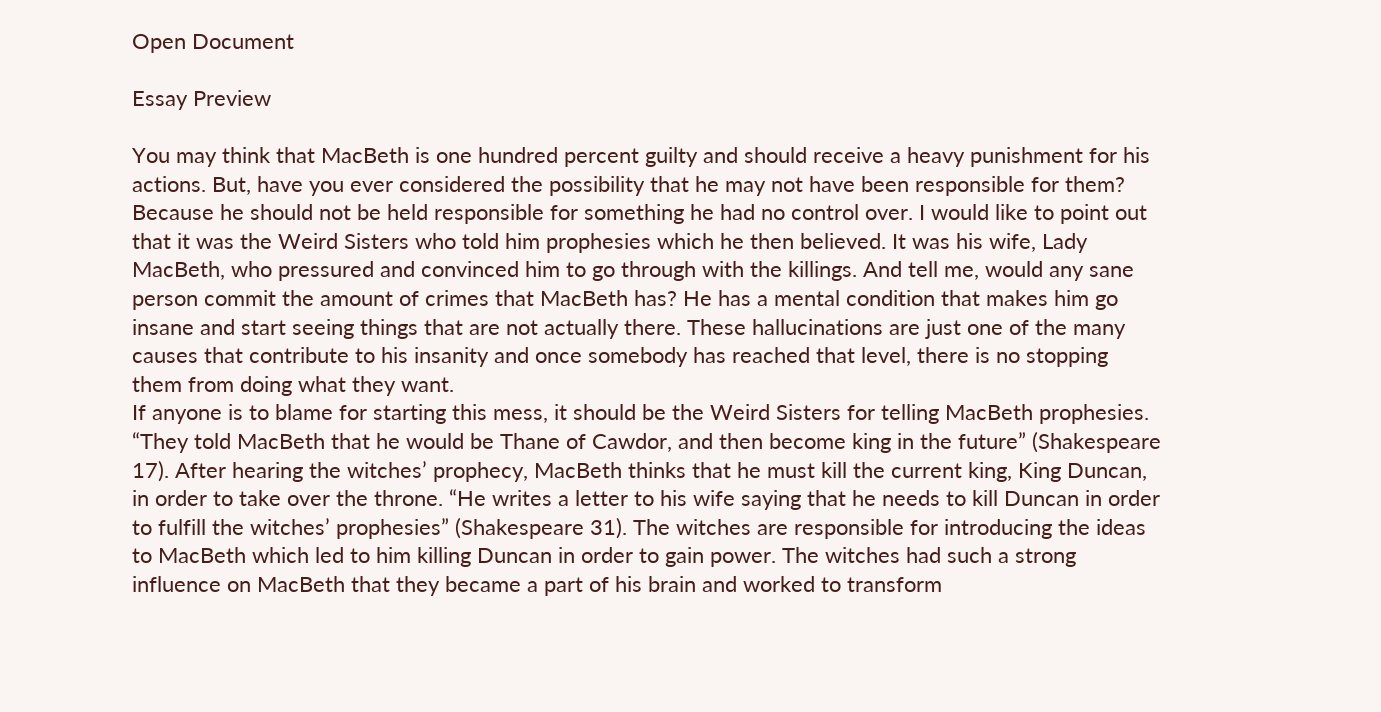Open Document

Essay Preview

You may think that MacBeth is one hundred percent guilty and should receive a heavy punishment for his actions. But, have you ever considered the possibility that he may not have been responsible for them? Because he should not be held responsible for something he had no control over. I would like to point out that it was the Weird Sisters who told him prophesies which he then believed. It was his wife, Lady MacBeth, who pressured and convinced him to go through with the killings. And tell me, would any sane person commit the amount of crimes that MacBeth has? He has a mental condition that makes him go insane and start seeing things that are not actually there. These hallucinations are just one of the many causes that contribute to his insanity and once somebody has reached that level, there is no stopping them from doing what they want.
If anyone is to blame for starting this mess, it should be the Weird Sisters for telling MacBeth prophesies. “They told MacBeth that he would be Thane of Cawdor, and then become king in the future” (Shakespeare 17). After hearing the witches’ prophecy, MacBeth thinks that he must kill the current king, King Duncan, in order to take over the throne. “He writes a letter to his wife saying that he needs to kill Duncan in order to fulfill the witches’ prophesies” (Shakespeare 31). The witches are responsible for introducing the ideas to MacBeth which led to him killing Duncan in order to gain power. The witches had such a strong influence on MacBeth that they became a part of his brain and worked to transform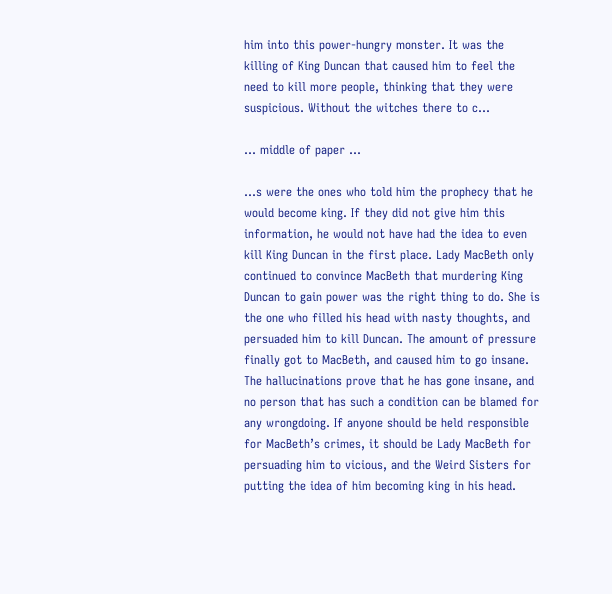him into this power-hungry monster. It was the killing of King Duncan that caused him to feel the need to kill more people, thinking that they were suspicious. Without the witches there to c...

... middle of paper ...

...s were the ones who told him the prophecy that he would become king. If they did not give him this information, he would not have had the idea to even kill King Duncan in the first place. Lady MacBeth only continued to convince MacBeth that murdering King Duncan to gain power was the right thing to do. She is the one who filled his head with nasty thoughts, and persuaded him to kill Duncan. The amount of pressure finally got to MacBeth, and caused him to go insane. The hallucinations prove that he has gone insane, and no person that has such a condition can be blamed for any wrongdoing. If anyone should be held responsible for MacBeth’s crimes, it should be Lady MacBeth for persuading him to vicious, and the Weird Sisters for putting the idea of him becoming king in his head.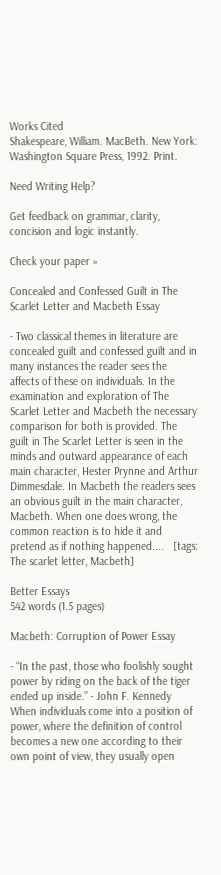Works Cited
Shakespeare, William. MacBeth. New York: Washington Square Press, 1992. Print.

Need Writing Help?

Get feedback on grammar, clarity, concision and logic instantly.

Check your paper »

Concealed and Confessed Guilt in The Scarlet Letter and Macbeth Essay

- Two classical themes in literature are concealed guilt and confessed guilt and in many instances the reader sees the affects of these on individuals. In the examination and exploration of The Scarlet Letter and Macbeth the necessary comparison for both is provided. The guilt in The Scarlet Letter is seen in the minds and outward appearance of each main character, Hester Prynne and Arthur Dimmesdale. In Macbeth the readers sees an obvious guilt in the main character, Macbeth. When one does wrong, the common reaction is to hide it and pretend as if nothing happened....   [tags: The scarlet letter, Macbeth]

Better Essays
542 words (1.5 pages)

Macbeth: Corruption of Power Essay

- “In the past, those who foolishly sought power by riding on the back of the tiger ended up inside.” - John F. Kennedy When individuals come into a position of power, where the definition of control becomes a new one according to their own point of view, they usually open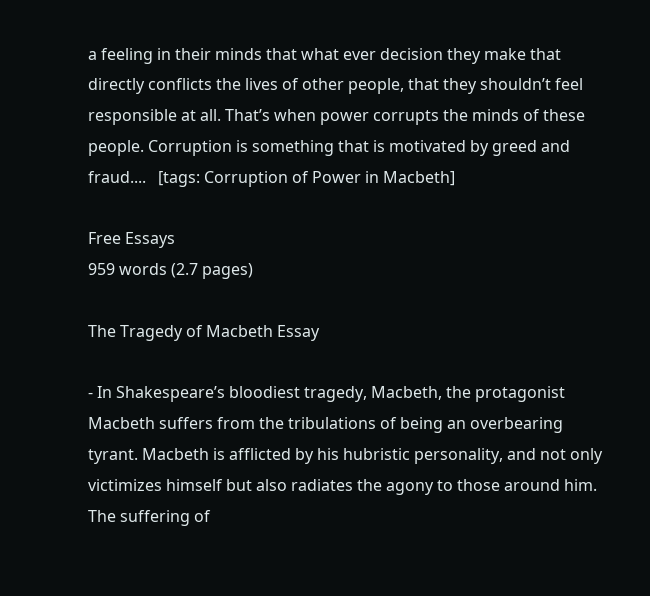a feeling in their minds that what ever decision they make that directly conflicts the lives of other people, that they shouldn’t feel responsible at all. That’s when power corrupts the minds of these people. Corruption is something that is motivated by greed and fraud....   [tags: Corruption of Power in Macbeth]

Free Essays
959 words (2.7 pages)

The Tragedy of Macbeth Essay

- In Shakespeare’s bloodiest tragedy, Macbeth, the protagonist Macbeth suffers from the tribulations of being an overbearing tyrant. Macbeth is afflicted by his hubristic personality, and not only victimizes himself but also radiates the agony to those around him. The suffering of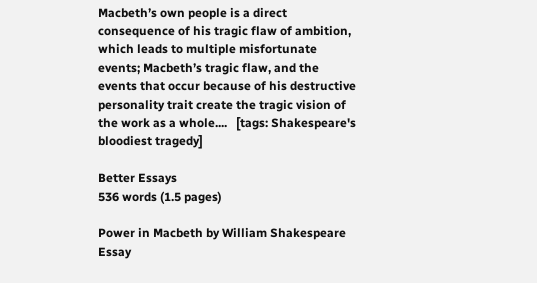Macbeth’s own people is a direct consequence of his tragic flaw of ambition, which leads to multiple misfortunate events; Macbeth’s tragic flaw, and the events that occur because of his destructive personality trait create the tragic vision of the work as a whole....   [tags: Shakespeare's bloodiest tragedy]

Better Essays
536 words (1.5 pages)

Power in Macbeth by William Shakespeare Essay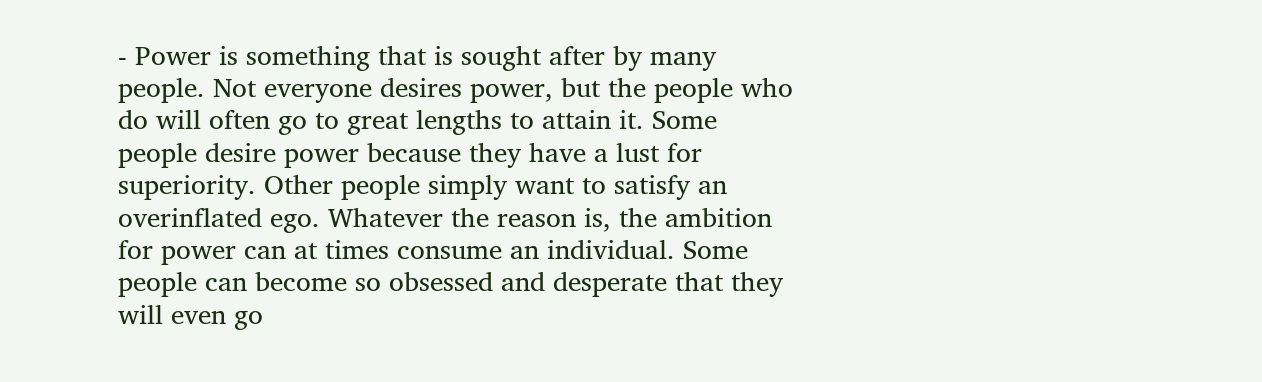- Power is something that is sought after by many people. Not everyone desires power, but the people who do will often go to great lengths to attain it. Some people desire power because they have a lust for superiority. Other people simply want to satisfy an overinflated ego. Whatever the reason is, the ambition for power can at times consume an individual. Some people can become so obsessed and desperate that they will even go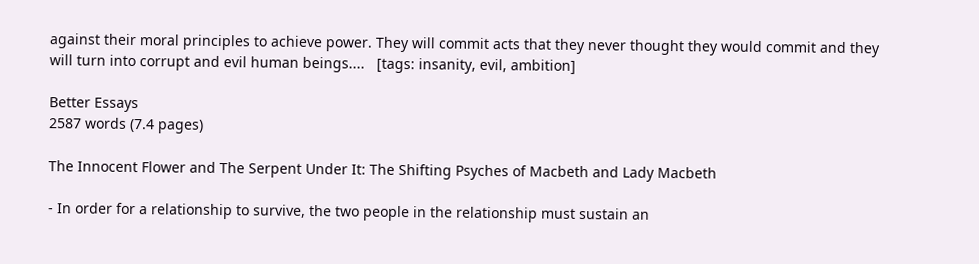against their moral principles to achieve power. They will commit acts that they never thought they would commit and they will turn into corrupt and evil human beings....   [tags: insanity, evil, ambition]

Better Essays
2587 words (7.4 pages)

The Innocent Flower and The Serpent Under It: The Shifting Psyches of Macbeth and Lady Macbeth

- In order for a relationship to survive, the two people in the relationship must sustain an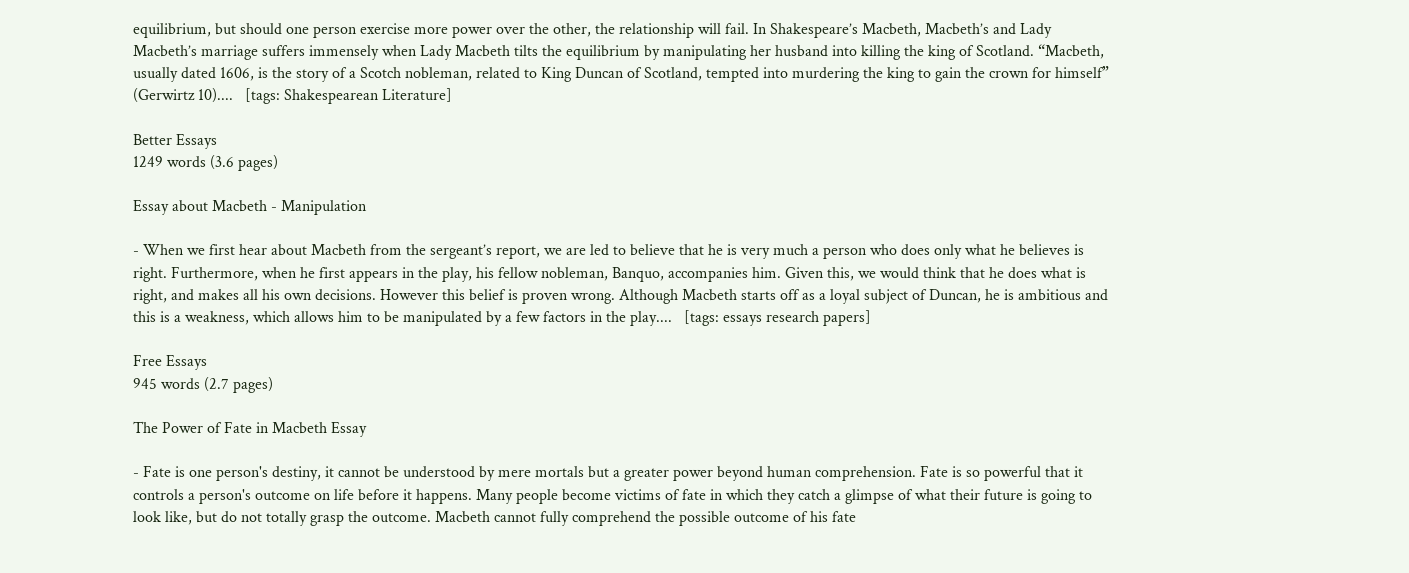equilibrium, but should one person exercise more power over the other, the relationship will fail. In Shakespeare’s Macbeth, Macbeth’s and Lady Macbeth’s marriage suffers immensely when Lady Macbeth tilts the equilibrium by manipulating her husband into killing the king of Scotland. “Macbeth, usually dated 1606, is the story of a Scotch nobleman, related to King Duncan of Scotland, tempted into murdering the king to gain the crown for himself” (Gerwirtz 10)....   [tags: Shakespearean Literature]

Better Essays
1249 words (3.6 pages)

Essay about Macbeth - Manipulation

- When we first hear about Macbeth from the sergeant’s report, we are led to believe that he is very much a person who does only what he believes is right. Furthermore, when he first appears in the play, his fellow nobleman, Banquo, accompanies him. Given this, we would think that he does what is right, and makes all his own decisions. However this belief is proven wrong. Although Macbeth starts off as a loyal subject of Duncan, he is ambitious and this is a weakness, which allows him to be manipulated by a few factors in the play....   [tags: essays research papers]

Free Essays
945 words (2.7 pages)

The Power of Fate in Macbeth Essay

- Fate is one person's destiny, it cannot be understood by mere mortals but a greater power beyond human comprehension. Fate is so powerful that it controls a person's outcome on life before it happens. Many people become victims of fate in which they catch a glimpse of what their future is going to look like, but do not totally grasp the outcome. Macbeth cannot fully comprehend the possible outcome of his fate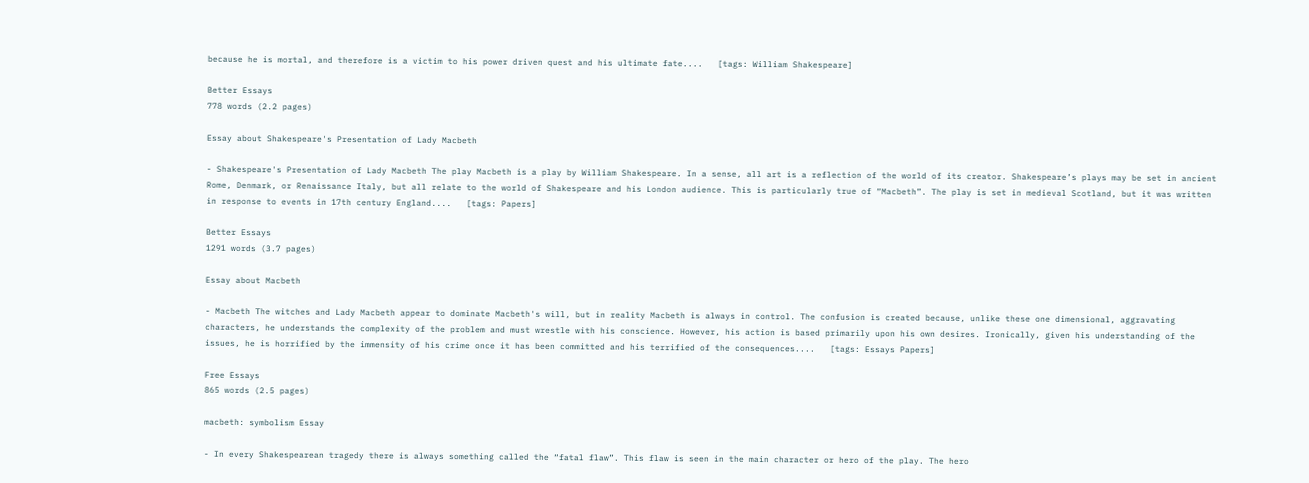because he is mortal, and therefore is a victim to his power driven quest and his ultimate fate....   [tags: William Shakespeare]

Better Essays
778 words (2.2 pages)

Essay about Shakespeare's Presentation of Lady Macbeth

- Shakespeare's Presentation of Lady Macbeth The play Macbeth is a play by William Shakespeare. In a sense, all art is a reflection of the world of its creator. Shakespeare’s plays may be set in ancient Rome, Denmark, or Renaissance Italy, but all relate to the world of Shakespeare and his London audience. This is particularly true of “Macbeth”. The play is set in medieval Scotland, but it was written in response to events in 17th century England....   [tags: Papers]

Better Essays
1291 words (3.7 pages)

Essay about Macbeth

- Macbeth The witches and Lady Macbeth appear to dominate Macbeth's will, but in reality Macbeth is always in control. The confusion is created because, unlike these one dimensional, aggravating characters, he understands the complexity of the problem and must wrestle with his conscience. However, his action is based primarily upon his own desires. Ironically, given his understanding of the issues, he is horrified by the immensity of his crime once it has been committed and his terrified of the consequences....   [tags: Essays Papers]

Free Essays
865 words (2.5 pages)

macbeth: symbolism Essay

- In every Shakespearean tragedy there is always something called the “fatal flaw”. This flaw is seen in the main character or hero of the play. The hero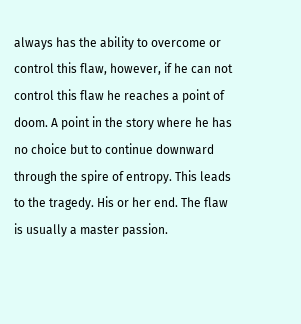always has the ability to overcome or control this flaw, however, if he can not control this flaw he reaches a point of doom. A point in the story where he has no choice but to continue downward through the spire of entropy. This leads to the tragedy. His or her end. The flaw is usually a master passion.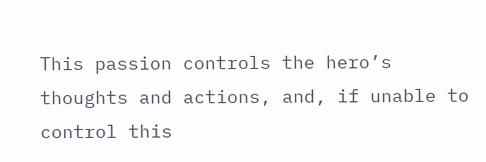This passion controls the hero’s thoughts and actions, and, if unable to control this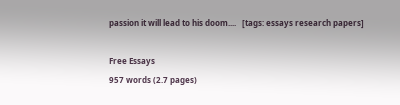passion it will lead to his doom....   [tags: essays research papers]

Free Essays
957 words (2.7 pages)